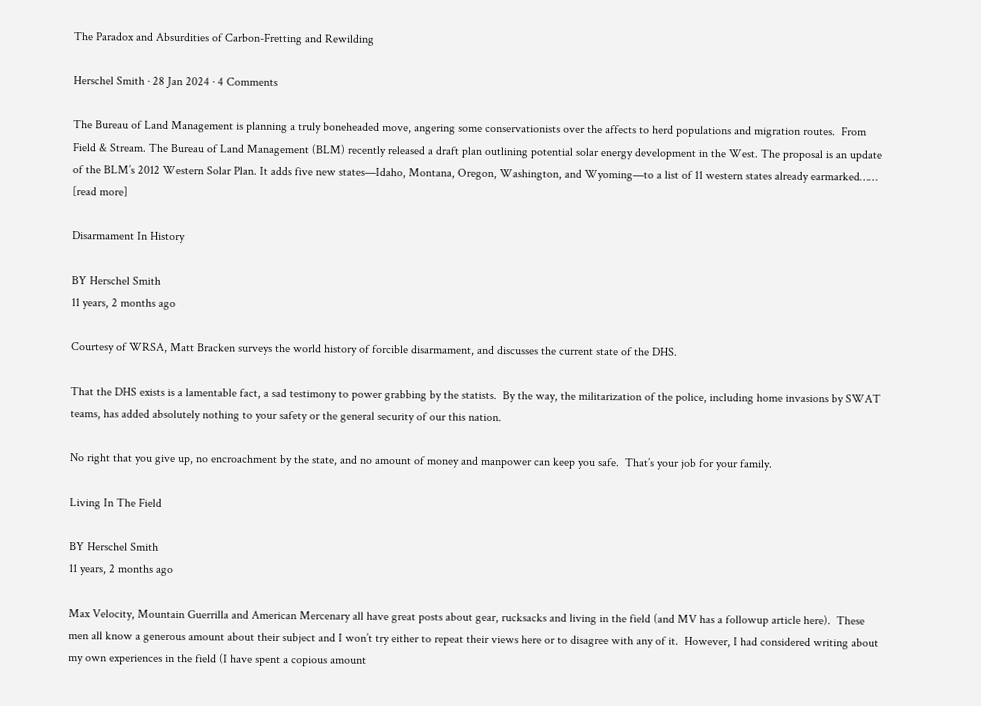The Paradox and Absurdities of Carbon-Fretting and Rewilding

Herschel Smith · 28 Jan 2024 · 4 Comments

The Bureau of Land Management is planning a truly boneheaded move, angering some conservationists over the affects to herd populations and migration routes.  From Field & Stream. The Bureau of Land Management (BLM) recently released a draft plan outlining potential solar energy development in the West. The proposal is an update of the BLM’s 2012 Western Solar Plan. It adds five new states—Idaho, Montana, Oregon, Washington, and Wyoming—to a list of 11 western states already earmarked…… [read more]

Disarmament In History

BY Herschel Smith
11 years, 2 months ago

Courtesy of WRSA, Matt Bracken surveys the world history of forcible disarmament, and discusses the current state of the DHS.

That the DHS exists is a lamentable fact, a sad testimony to power grabbing by the statists.  By the way, the militarization of the police, including home invasions by SWAT teams, has added absolutely nothing to your safety or the general security of our this nation.

No right that you give up, no encroachment by the state, and no amount of money and manpower can keep you safe.  That’s your job for your family.

Living In The Field

BY Herschel Smith
11 years, 2 months ago

Max Velocity, Mountain Guerrilla and American Mercenary all have great posts about gear, rucksacks and living in the field (and MV has a followup article here).  These men all know a generous amount about their subject and I won’t try either to repeat their views here or to disagree with any of it.  However, I had considered writing about my own experiences in the field (I have spent a copious amount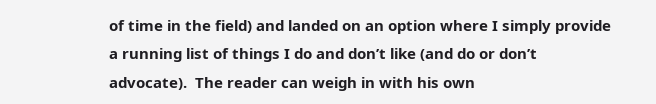of time in the field) and landed on an option where I simply provide a running list of things I do and don’t like (and do or don’t advocate).  The reader can weigh in with his own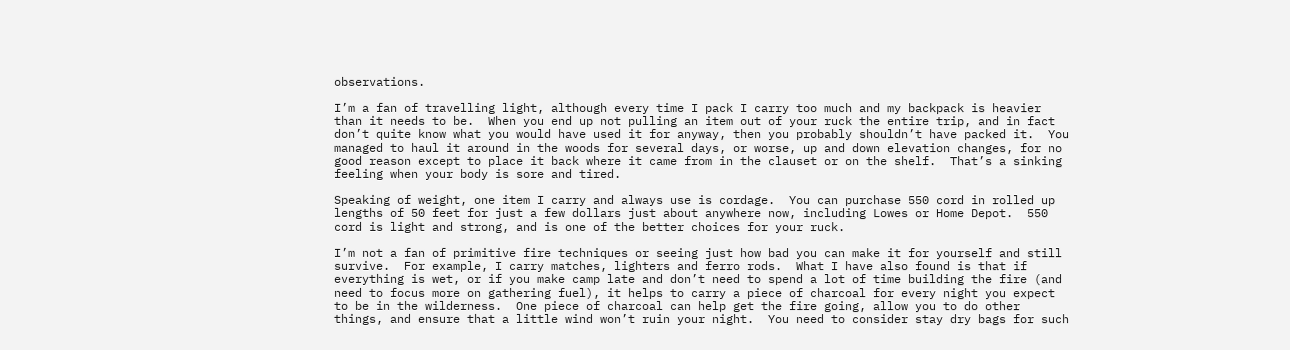observations.

I’m a fan of travelling light, although every time I pack I carry too much and my backpack is heavier than it needs to be.  When you end up not pulling an item out of your ruck the entire trip, and in fact don’t quite know what you would have used it for anyway, then you probably shouldn’t have packed it.  You managed to haul it around in the woods for several days, or worse, up and down elevation changes, for no good reason except to place it back where it came from in the clauset or on the shelf.  That’s a sinking feeling when your body is sore and tired.

Speaking of weight, one item I carry and always use is cordage.  You can purchase 550 cord in rolled up lengths of 50 feet for just a few dollars just about anywhere now, including Lowes or Home Depot.  550 cord is light and strong, and is one of the better choices for your ruck.

I’m not a fan of primitive fire techniques or seeing just how bad you can make it for yourself and still survive.  For example, I carry matches, lighters and ferro rods.  What I have also found is that if everything is wet, or if you make camp late and don’t need to spend a lot of time building the fire (and need to focus more on gathering fuel), it helps to carry a piece of charcoal for every night you expect to be in the wilderness.  One piece of charcoal can help get the fire going, allow you to do other things, and ensure that a little wind won’t ruin your night.  You need to consider stay dry bags for such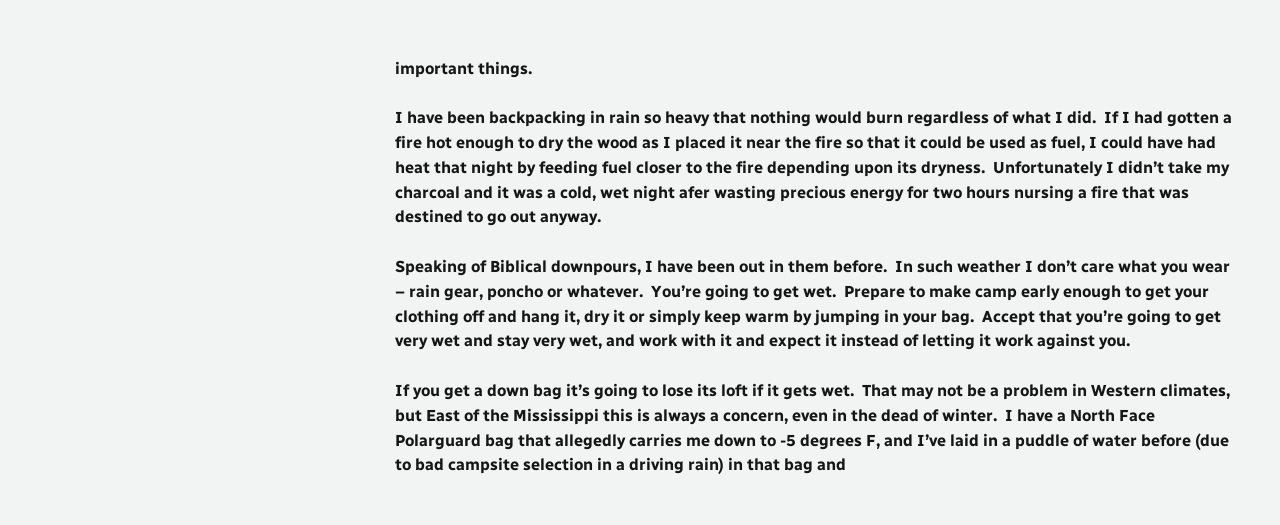important things.

I have been backpacking in rain so heavy that nothing would burn regardless of what I did.  If I had gotten a fire hot enough to dry the wood as I placed it near the fire so that it could be used as fuel, I could have had heat that night by feeding fuel closer to the fire depending upon its dryness.  Unfortunately I didn’t take my charcoal and it was a cold, wet night afer wasting precious energy for two hours nursing a fire that was destined to go out anyway.

Speaking of Biblical downpours, I have been out in them before.  In such weather I don’t care what you wear – rain gear, poncho or whatever.  You’re going to get wet.  Prepare to make camp early enough to get your clothing off and hang it, dry it or simply keep warm by jumping in your bag.  Accept that you’re going to get very wet and stay very wet, and work with it and expect it instead of letting it work against you.

If you get a down bag it’s going to lose its loft if it gets wet.  That may not be a problem in Western climates, but East of the Mississippi this is always a concern, even in the dead of winter.  I have a North Face Polarguard bag that allegedly carries me down to -5 degrees F, and I’ve laid in a puddle of water before (due to bad campsite selection in a driving rain) in that bag and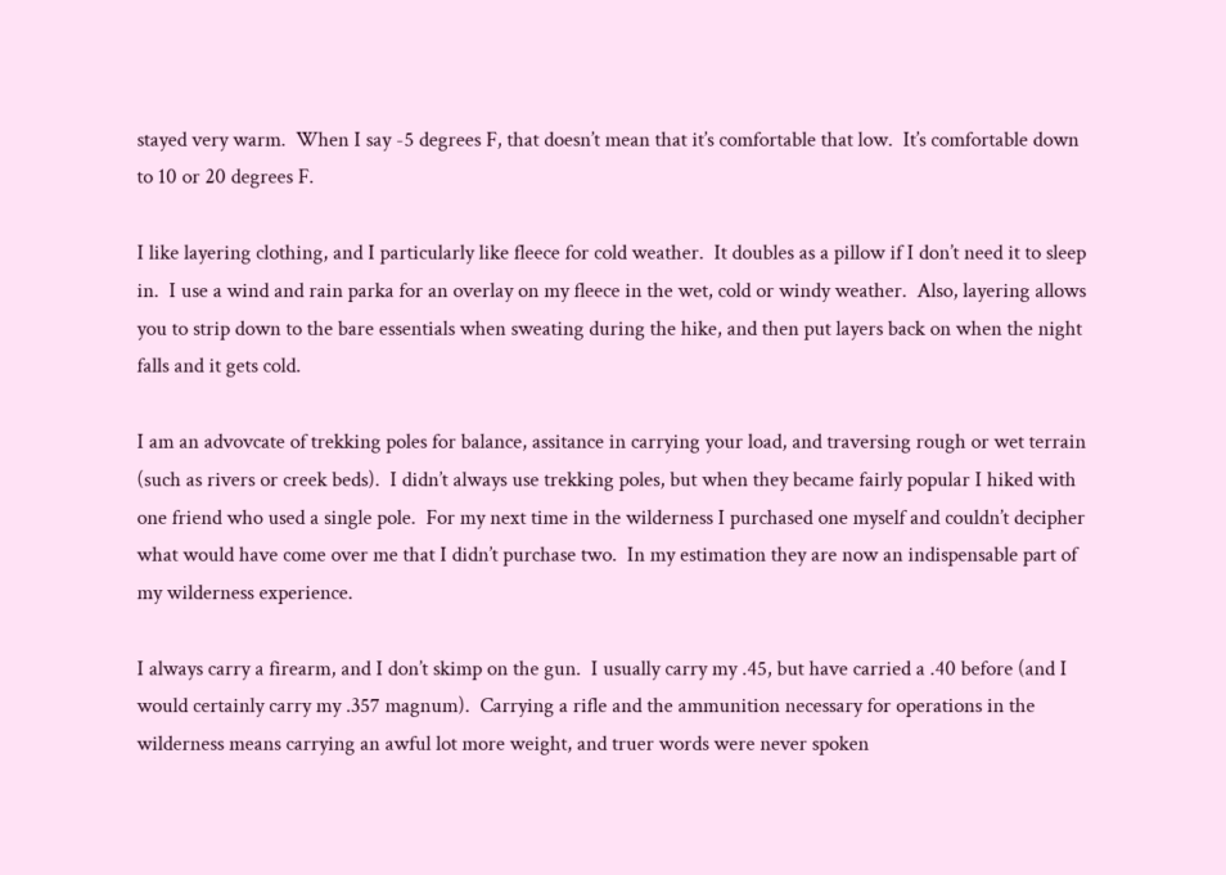stayed very warm.  When I say -5 degrees F, that doesn’t mean that it’s comfortable that low.  It’s comfortable down to 10 or 20 degrees F.

I like layering clothing, and I particularly like fleece for cold weather.  It doubles as a pillow if I don’t need it to sleep in.  I use a wind and rain parka for an overlay on my fleece in the wet, cold or windy weather.  Also, layering allows you to strip down to the bare essentials when sweating during the hike, and then put layers back on when the night falls and it gets cold.

I am an advovcate of trekking poles for balance, assitance in carrying your load, and traversing rough or wet terrain (such as rivers or creek beds).  I didn’t always use trekking poles, but when they became fairly popular I hiked with one friend who used a single pole.  For my next time in the wilderness I purchased one myself and couldn’t decipher what would have come over me that I didn’t purchase two.  In my estimation they are now an indispensable part of my wilderness experience.

I always carry a firearm, and I don’t skimp on the gun.  I usually carry my .45, but have carried a .40 before (and I would certainly carry my .357 magnum).  Carrying a rifle and the ammunition necessary for operations in the wilderness means carrying an awful lot more weight, and truer words were never spoken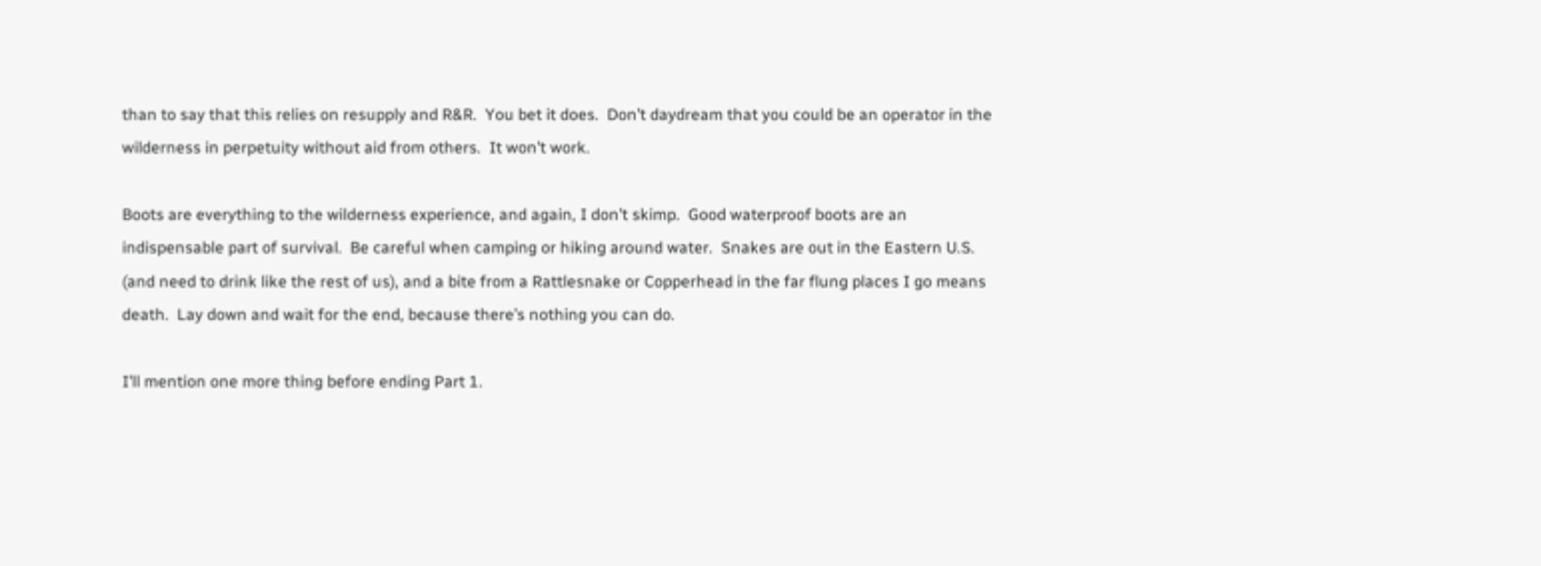than to say that this relies on resupply and R&R.  You bet it does.  Don’t daydream that you could be an operator in the wilderness in perpetuity without aid from others.  It won’t work.

Boots are everything to the wilderness experience, and again, I don’t skimp.  Good waterproof boots are an indispensable part of survival.  Be careful when camping or hiking around water.  Snakes are out in the Eastern U.S. (and need to drink like the rest of us), and a bite from a Rattlesnake or Copperhead in the far flung places I go means death.  Lay down and wait for the end, because there’s nothing you can do.

I’ll mention one more thing before ending Part 1.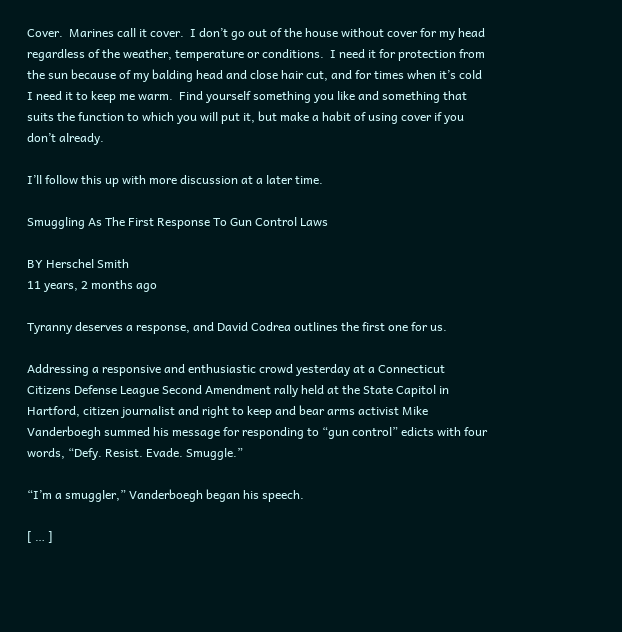Cover.  Marines call it cover.  I don’t go out of the house without cover for my head regardless of the weather, temperature or conditions.  I need it for protection from the sun because of my balding head and close hair cut, and for times when it’s cold I need it to keep me warm.  Find yourself something you like and something that suits the function to which you will put it, but make a habit of using cover if you don’t already.

I’ll follow this up with more discussion at a later time.

Smuggling As The First Response To Gun Control Laws

BY Herschel Smith
11 years, 2 months ago

Tyranny deserves a response, and David Codrea outlines the first one for us.

Addressing a responsive and enthusiastic crowd yesterday at a Connecticut Citizens Defense League Second Amendment rally held at the State Capitol in Hartford, citizen journalist and right to keep and bear arms activist Mike Vanderboegh summed his message for responding to “gun control” edicts with four words, “Defy. Resist. Evade. Smuggle.”

“I’m a smuggler,” Vanderboegh began his speech.

[ … ]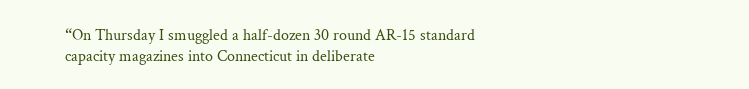“On Thursday I smuggled a half-dozen 30 round AR-15 standard capacity magazines into Connecticut in deliberate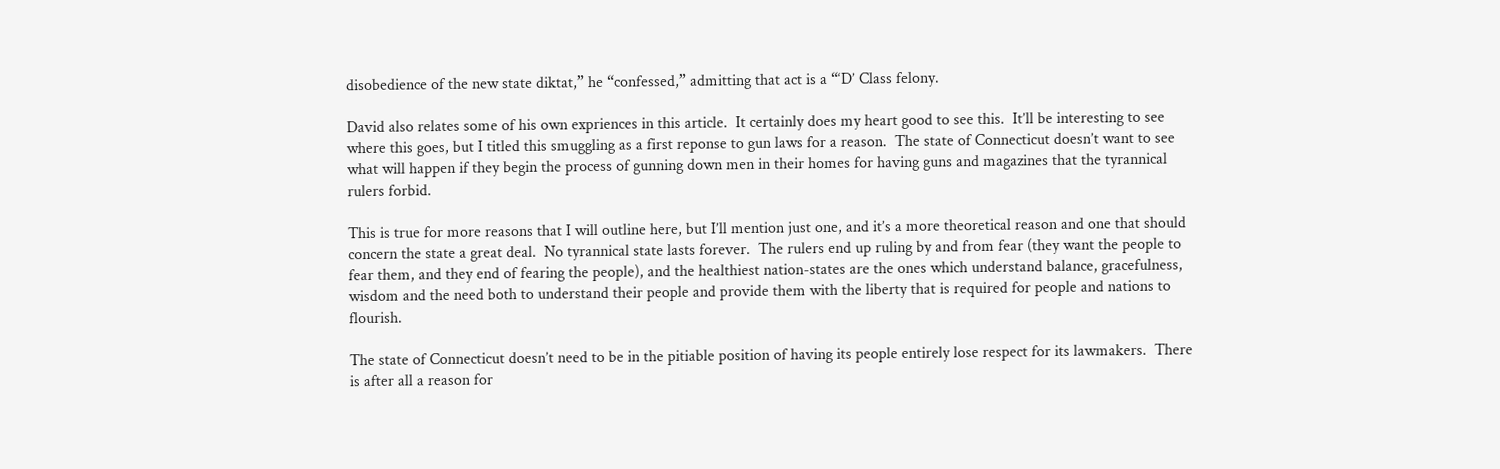disobedience of the new state diktat,” he “confessed,” admitting that act is a “‘D’ Class felony.

David also relates some of his own expriences in this article.  It certainly does my heart good to see this.  It’ll be interesting to see where this goes, but I titled this smuggling as a first reponse to gun laws for a reason.  The state of Connecticut doesn’t want to see what will happen if they begin the process of gunning down men in their homes for having guns and magazines that the tyrannical rulers forbid.

This is true for more reasons that I will outline here, but I’ll mention just one, and it’s a more theoretical reason and one that should concern the state a great deal.  No tyrannical state lasts forever.  The rulers end up ruling by and from fear (they want the people to fear them, and they end of fearing the people), and the healthiest nation-states are the ones which understand balance, gracefulness, wisdom and the need both to understand their people and provide them with the liberty that is required for people and nations to flourish.

The state of Connecticut doesn’t need to be in the pitiable position of having its people entirely lose respect for its lawmakers.  There is after all a reason for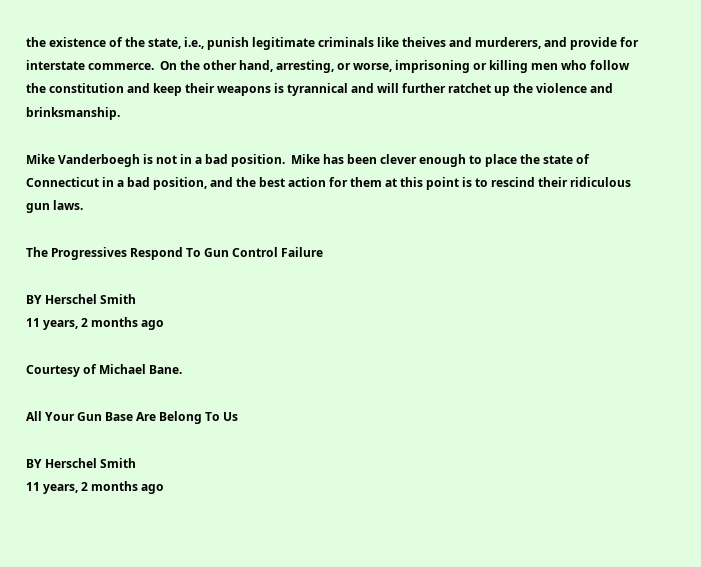the existence of the state, i.e., punish legitimate criminals like theives and murderers, and provide for interstate commerce.  On the other hand, arresting, or worse, imprisoning or killing men who follow the constitution and keep their weapons is tyrannical and will further ratchet up the violence and brinksmanship.

Mike Vanderboegh is not in a bad position.  Mike has been clever enough to place the state of Connecticut in a bad position, and the best action for them at this point is to rescind their ridiculous gun laws.

The Progressives Respond To Gun Control Failure

BY Herschel Smith
11 years, 2 months ago

Courtesy of Michael Bane.

All Your Gun Base Are Belong To Us

BY Herschel Smith
11 years, 2 months ago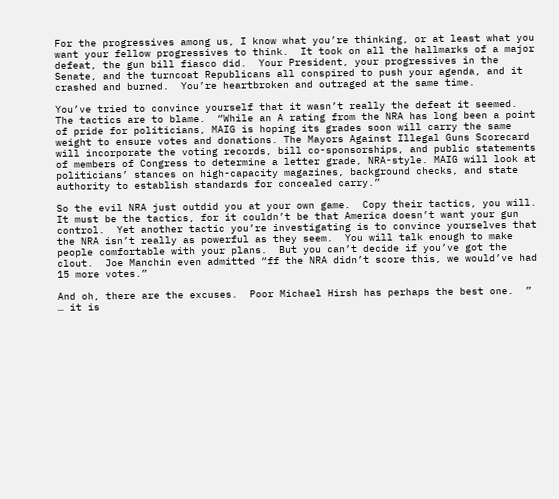For the progressives among us, I know what you’re thinking, or at least what you want your fellow progressives to think.  It took on all the hallmarks of a major defeat, the gun bill fiasco did.  Your President, your progressives in the Senate, and the turncoat Republicans all conspired to push your agenda, and it crashed and burned.  You’re heartbroken and outraged at the same time.

You’ve tried to convince yourself that it wasn’t really the defeat it seemed.  The tactics are to blame.  “While an A rating from the NRA has long been a point of pride for politicians, MAIG is hoping its grades soon will carry the same weight to ensure votes and donations. The Mayors Against Illegal Guns Scorecard will incorporate the voting records, bill co-sponsorships, and public statements of members of Congress to determine a letter grade, NRA-style. MAIG will look at politicians’ stances on high-capacity magazines, background checks, and state authority to establish standards for concealed carry.”

So the evil NRA just outdid you at your own game.  Copy their tactics, you will.  It must be the tactics, for it couldn’t be that America doesn’t want your gun control.  Yet another tactic you’re investigating is to convince yourselves that the NRA isn’t really as powerful as they seem.  You will talk enough to make people comfortable with your plans.  But you can’t decide if you’ve got the clout.  Joe Manchin even admitted “ff the NRA didn’t score this, we would’ve had 15 more votes.”

And oh, there are the excuses.  Poor Michael Hirsh has perhaps the best one.  ” … it is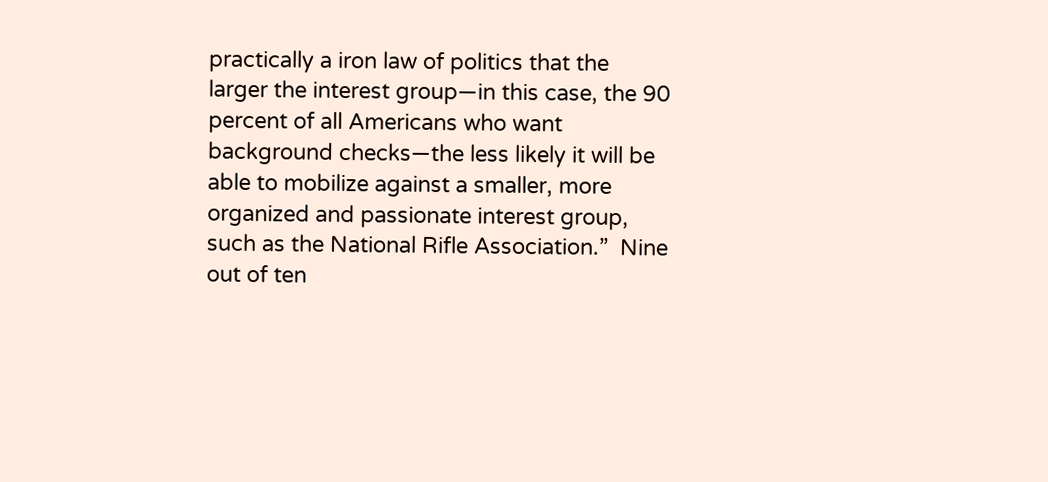practically a iron law of politics that the larger the interest group—in this case, the 90 percent of all Americans who want background checks—the less likely it will be able to mobilize against a smaller, more organized and passionate interest group, such as the National Rifle Association.”  Nine out of ten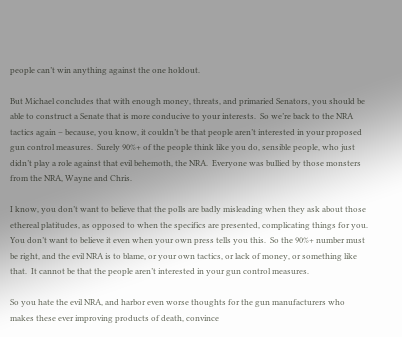people can’t win anything against the one holdout.

But Michael concludes that with enough money, threats, and primaried Senators, you should be able to construct a Senate that is more conducive to your interests.  So we’re back to the NRA tactics again – because, you know, it couldn’t be that people aren’t interested in your proposed gun control measures.  Surely 90%+ of the people think like you do, sensible people, who just didn’t play a role against that evil behemoth, the NRA.  Everyone was bullied by those monsters from the NRA, Wayne and Chris.

I know, you don’t want to believe that the polls are badly misleading when they ask about those ethereal platitudes, as opposed to when the specifics are presented, complicating things for you.  You don’t want to believe it even when your own press tells you this.  So the 90%+ number must be right, and the evil NRA is to blame, or your own tactics, or lack of money, or something like that.  It cannot be that the people aren’t interested in your gun control measures.

So you hate the evil NRA, and harbor even worse thoughts for the gun manufacturers who makes these ever improving products of death, convince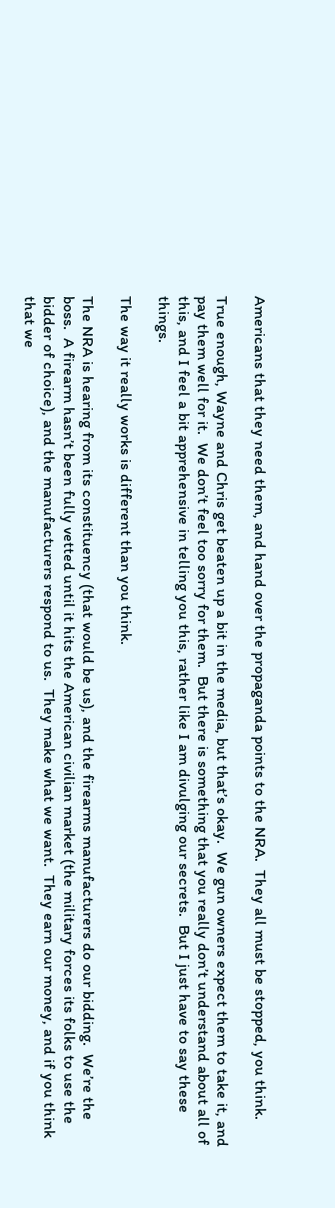Americans that they need them, and hand over the propaganda points to the NRA.  They all must be stopped, you think.

True enough, Wayne and Chris get beaten up a bit in the media, but that’s okay.  We gun owners expect them to take it, and pay them well for it.  We don’t feel too sorry for them.  But there is something that you really don’t understand about all of this, and I feel a bit apprehensive in telling you this, rather like I am divulging our secrets.  But I just have to say these things.

The way it really works is different than you think.

The NRA is hearing from its constituency (that would be us), and the firearms manufacturers do our bidding.  We’re the boss.  A firearm hasn’t been fully vetted until it hits the American civilian market (the military forces its folks to use the bidder of choice), and the manufacturers respond to us.  They make what we want.  They earn our money, and if you think that we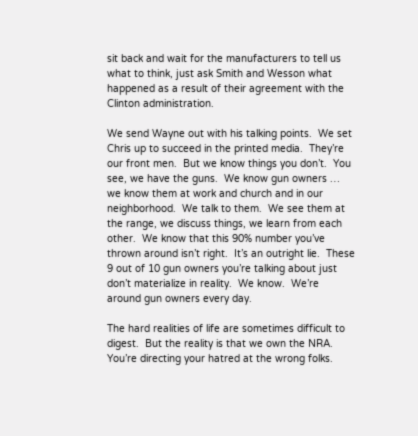sit back and wait for the manufacturers to tell us what to think, just ask Smith and Wesson what happened as a result of their agreement with the Clinton administration.

We send Wayne out with his talking points.  We set Chris up to succeed in the printed media.  They’re our front men.  But we know things you don’t.  You see, we have the guns.  We know gun owners … we know them at work and church and in our neighborhood.  We talk to them.  We see them at the range, we discuss things, we learn from each other.  We know that this 90% number you’ve thrown around isn’t right.  It’s an outright lie.  These 9 out of 10 gun owners you’re talking about just don’t materialize in reality.  We know.  We’re around gun owners every day.

The hard realities of life are sometimes difficult to digest.  But the reality is that we own the NRA.  You’re directing your hatred at the wrong folks.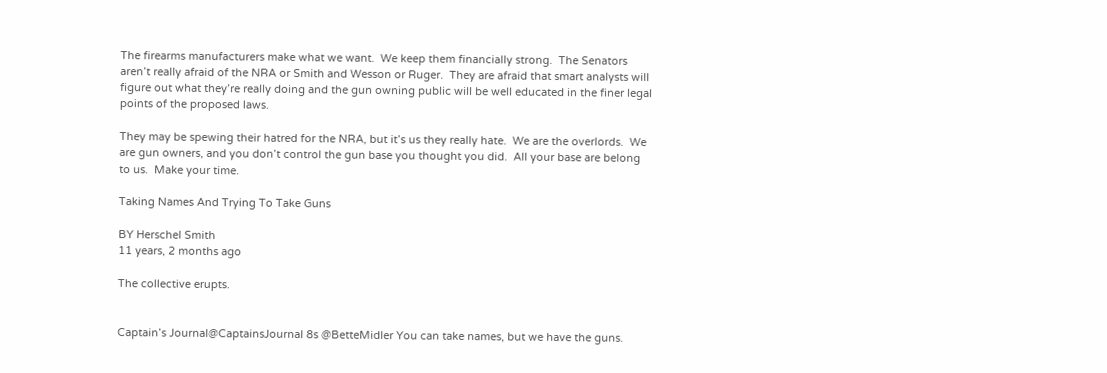The firearms manufacturers make what we want.  We keep them financially strong.  The Senators aren’t really afraid of the NRA or Smith and Wesson or Ruger.  They are afraid that smart analysts will figure out what they’re really doing and the gun owning public will be well educated in the finer legal points of the proposed laws.

They may be spewing their hatred for the NRA, but it’s us they really hate.  We are the overlords.  We are gun owners, and you don’t control the gun base you thought you did.  All your base are belong to us.  Make your time.

Taking Names And Trying To Take Guns

BY Herschel Smith
11 years, 2 months ago

The collective erupts.


Captain’s Journal@CaptainsJournal 8s @BetteMidler You can take names, but we have the guns.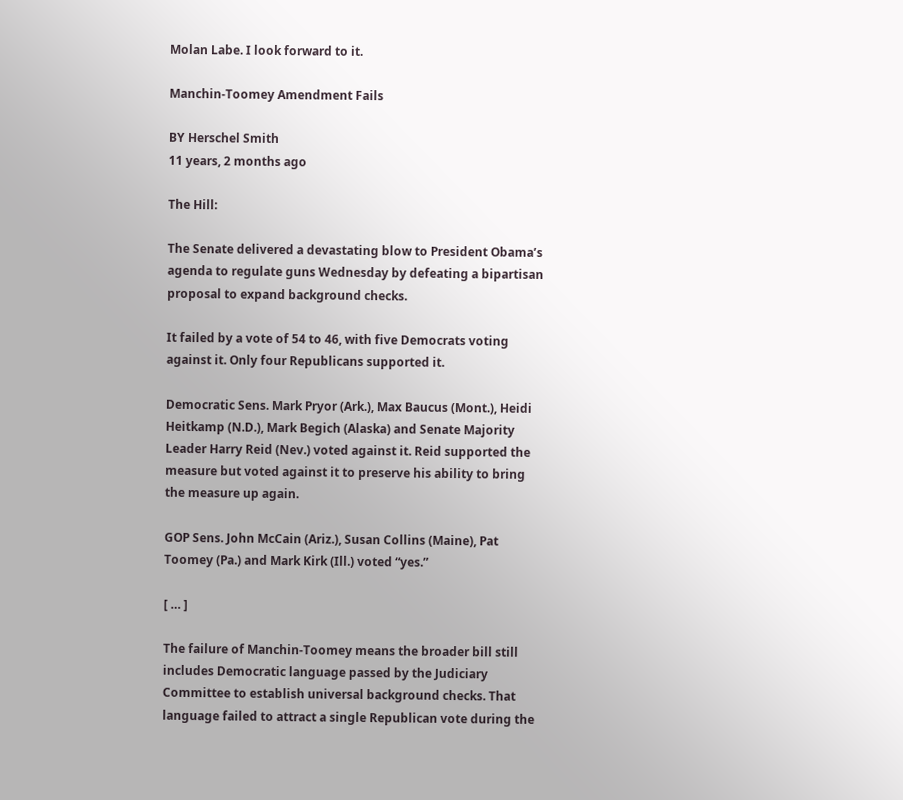Molan Labe. I look forward to it.

Manchin-Toomey Amendment Fails

BY Herschel Smith
11 years, 2 months ago

The Hill:

The Senate delivered a devastating blow to President Obama’s agenda to regulate guns Wednesday by defeating a bipartisan proposal to expand background checks.

It failed by a vote of 54 to 46, with five Democrats voting against it. Only four Republicans supported it.

Democratic Sens. Mark Pryor (Ark.), Max Baucus (Mont.), Heidi Heitkamp (N.D.), Mark Begich (Alaska) and Senate Majority Leader Harry Reid (Nev.) voted against it. Reid supported the measure but voted against it to preserve his ability to bring the measure up again.

GOP Sens. John McCain (Ariz.), Susan Collins (Maine), Pat Toomey (Pa.) and Mark Kirk (Ill.) voted “yes.”

[ … ]

The failure of Manchin-Toomey means the broader bill still includes Democratic language passed by the Judiciary Committee to establish universal background checks. That language failed to attract a single Republican vote during the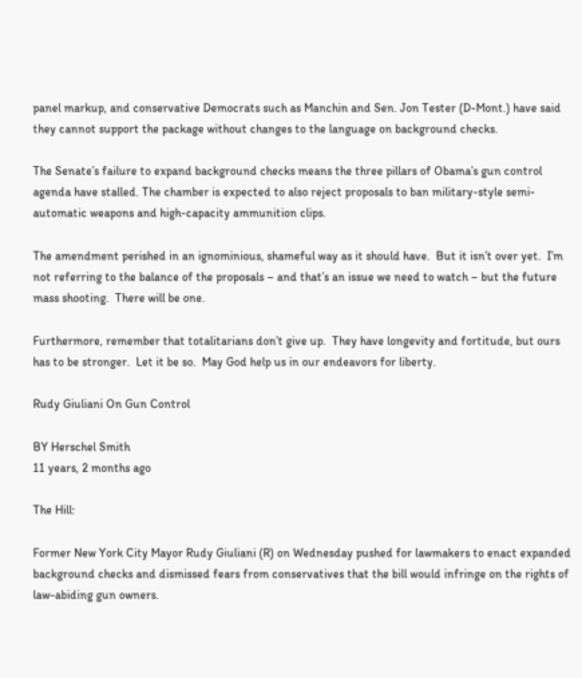panel markup, and conservative Democrats such as Manchin and Sen. Jon Tester (D-Mont.) have said they cannot support the package without changes to the language on background checks.

The Senate’s failure to expand background checks means the three pillars of Obama’s gun control agenda have stalled. The chamber is expected to also reject proposals to ban military-style semi-automatic weapons and high-capacity ammunition clips.

The amendment perished in an ignominious, shameful way as it should have.  But it isn’t over yet.  I’m not referring to the balance of the proposals – and that’s an issue we need to watch – but the future mass shooting.  There will be one.

Furthermore, remember that totalitarians don’t give up.  They have longevity and fortitude, but ours has to be stronger.  Let it be so.  May God help us in our endeavors for liberty.

Rudy Giuliani On Gun Control

BY Herschel Smith
11 years, 2 months ago

The Hill:

Former New York City Mayor Rudy Giuliani (R) on Wednesday pushed for lawmakers to enact expanded background checks and dismissed fears from conservatives that the bill would infringe on the rights of law-abiding gun owners.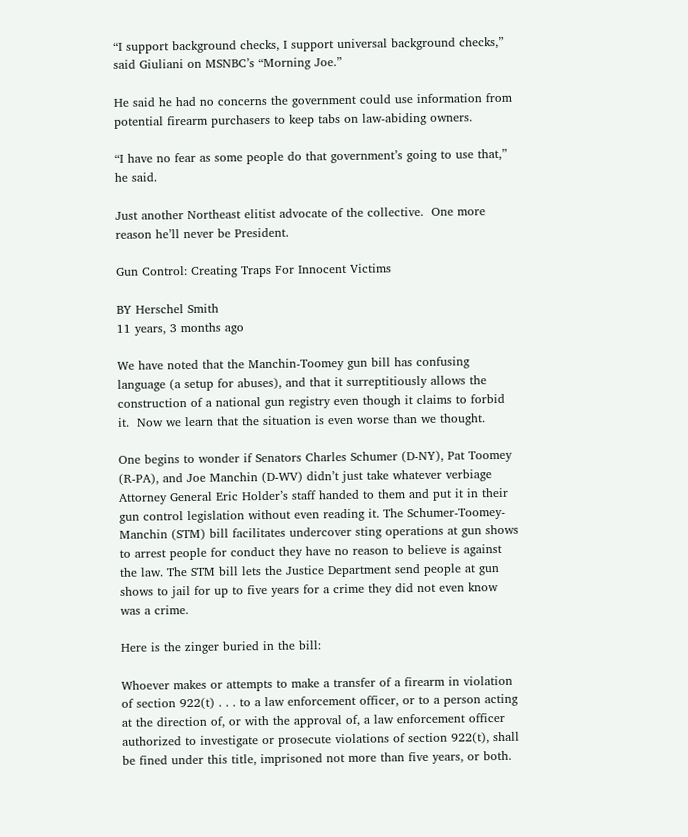“I support background checks, I support universal background checks,” said Giuliani on MSNBC’s “Morning Joe.”

He said he had no concerns the government could use information from potential firearm purchasers to keep tabs on law-abiding owners.

“I have no fear as some people do that government’s going to use that,” he said.

Just another Northeast elitist advocate of the collective.  One more reason he’ll never be President.

Gun Control: Creating Traps For Innocent Victims

BY Herschel Smith
11 years, 3 months ago

We have noted that the Manchin-Toomey gun bill has confusing language (a setup for abuses), and that it surreptitiously allows the construction of a national gun registry even though it claims to forbid it.  Now we learn that the situation is even worse than we thought.

One begins to wonder if Senators Charles Schumer (D-NY), Pat Toomey (R-PA), and Joe Manchin (D-WV) didn’t just take whatever verbiage Attorney General Eric Holder’s staff handed to them and put it in their gun control legislation without even reading it. The Schumer-Toomey-Manchin (STM) bill facilitates undercover sting operations at gun shows to arrest people for conduct they have no reason to believe is against the law. The STM bill lets the Justice Department send people at gun shows to jail for up to five years for a crime they did not even know was a crime.

Here is the zinger buried in the bill:

Whoever makes or attempts to make a transfer of a firearm in violation of section 922(t) . . . to a law enforcement officer, or to a person acting at the direction of, or with the approval of, a law enforcement officer authorized to investigate or prosecute violations of section 922(t), shall be fined under this title, imprisoned not more than five years, or both.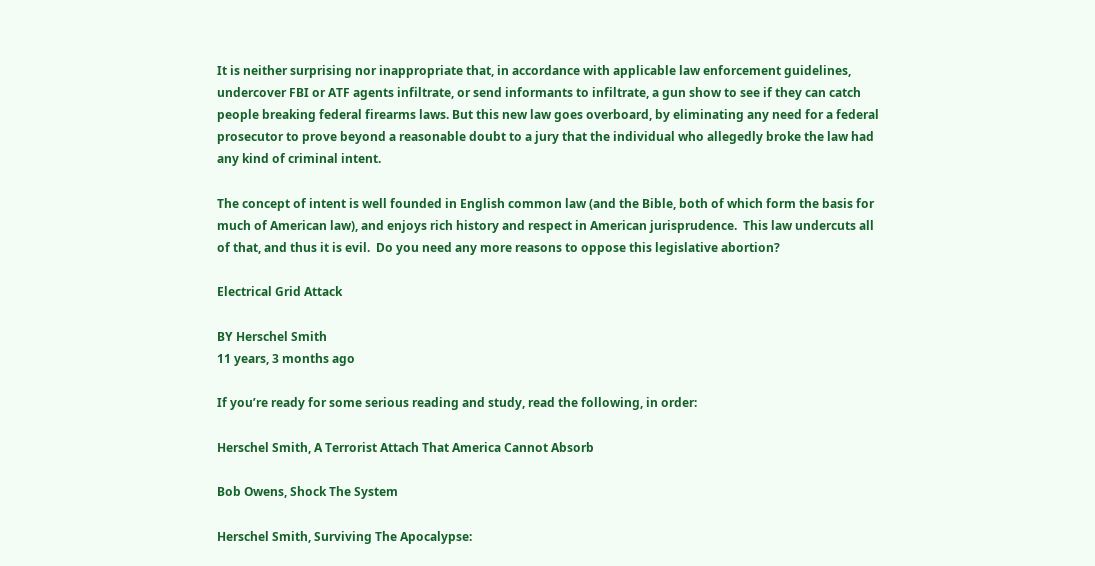It is neither surprising nor inappropriate that, in accordance with applicable law enforcement guidelines, undercover FBI or ATF agents infiltrate, or send informants to infiltrate, a gun show to see if they can catch people breaking federal firearms laws. But this new law goes overboard, by eliminating any need for a federal prosecutor to prove beyond a reasonable doubt to a jury that the individual who allegedly broke the law had any kind of criminal intent.

The concept of intent is well founded in English common law (and the Bible, both of which form the basis for much of American law), and enjoys rich history and respect in American jurisprudence.  This law undercuts all of that, and thus it is evil.  Do you need any more reasons to oppose this legislative abortion?

Electrical Grid Attack

BY Herschel Smith
11 years, 3 months ago

If you’re ready for some serious reading and study, read the following, in order:

Herschel Smith, A Terrorist Attach That America Cannot Absorb

Bob Owens, Shock The System

Herschel Smith, Surviving The Apocalypse: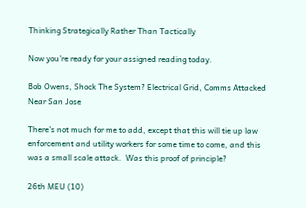Thinking Strategically Rather Than Tactically

Now you’re ready for your assigned reading today.

Bob Owens, Shock The System? Electrical Grid, Comms Attacked Near San Jose

There’s not much for me to add, except that this will tie up law enforcement and utility workers for some time to come, and this was a small scale attack.  Was this proof of principle?

26th MEU (10)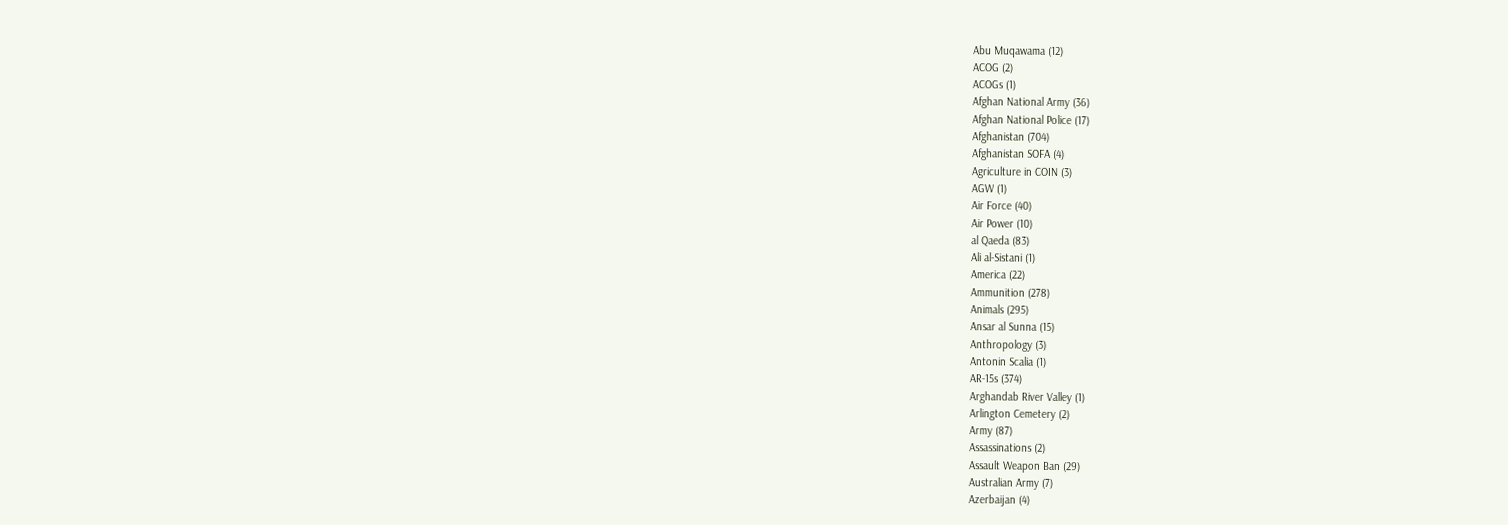Abu Muqawama (12)
ACOG (2)
ACOGs (1)
Afghan National Army (36)
Afghan National Police (17)
Afghanistan (704)
Afghanistan SOFA (4)
Agriculture in COIN (3)
AGW (1)
Air Force (40)
Air Power (10)
al Qaeda (83)
Ali al-Sistani (1)
America (22)
Ammunition (278)
Animals (295)
Ansar al Sunna (15)
Anthropology (3)
Antonin Scalia (1)
AR-15s (374)
Arghandab River Valley (1)
Arlington Cemetery (2)
Army (87)
Assassinations (2)
Assault Weapon Ban (29)
Australian Army (7)
Azerbaijan (4)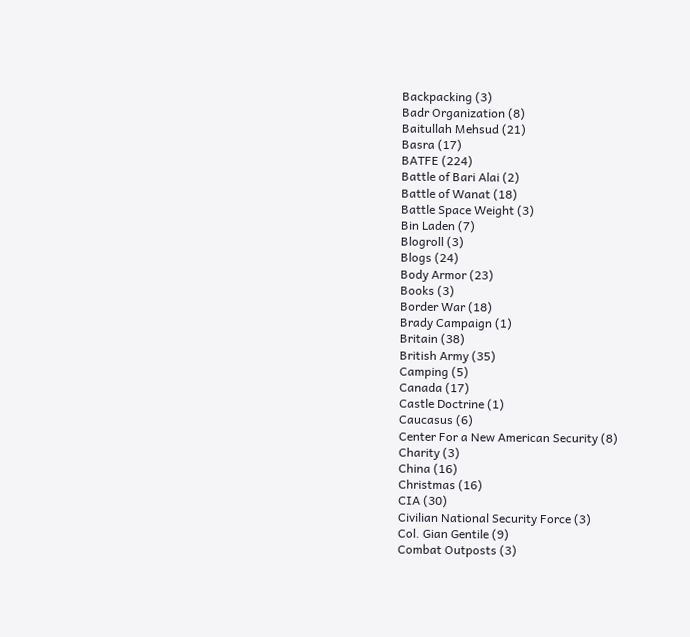Backpacking (3)
Badr Organization (8)
Baitullah Mehsud (21)
Basra (17)
BATFE (224)
Battle of Bari Alai (2)
Battle of Wanat (18)
Battle Space Weight (3)
Bin Laden (7)
Blogroll (3)
Blogs (24)
Body Armor (23)
Books (3)
Border War (18)
Brady Campaign (1)
Britain (38)
British Army (35)
Camping (5)
Canada (17)
Castle Doctrine (1)
Caucasus (6)
Center For a New American Security (8)
Charity (3)
China (16)
Christmas (16)
CIA (30)
Civilian National Security Force (3)
Col. Gian Gentile (9)
Combat Outposts (3)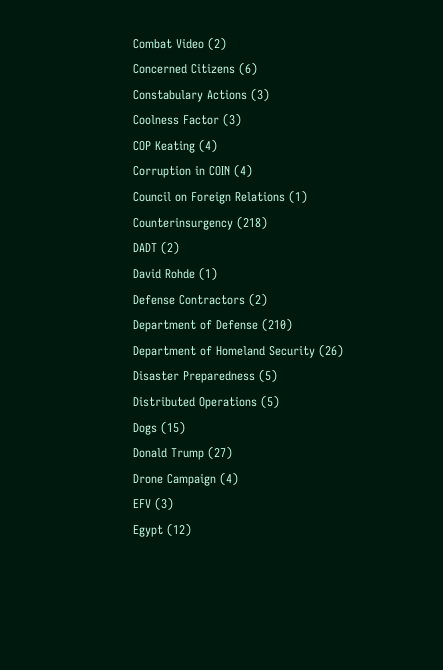Combat Video (2)
Concerned Citizens (6)
Constabulary Actions (3)
Coolness Factor (3)
COP Keating (4)
Corruption in COIN (4)
Council on Foreign Relations (1)
Counterinsurgency (218)
DADT (2)
David Rohde (1)
Defense Contractors (2)
Department of Defense (210)
Department of Homeland Security (26)
Disaster Preparedness (5)
Distributed Operations (5)
Dogs (15)
Donald Trump (27)
Drone Campaign (4)
EFV (3)
Egypt (12)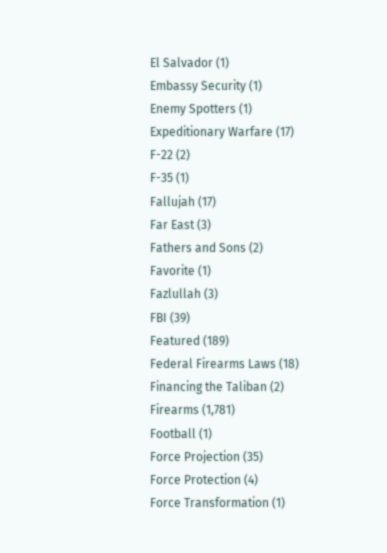El Salvador (1)
Embassy Security (1)
Enemy Spotters (1)
Expeditionary Warfare (17)
F-22 (2)
F-35 (1)
Fallujah (17)
Far East (3)
Fathers and Sons (2)
Favorite (1)
Fazlullah (3)
FBI (39)
Featured (189)
Federal Firearms Laws (18)
Financing the Taliban (2)
Firearms (1,781)
Football (1)
Force Projection (35)
Force Protection (4)
Force Transformation (1)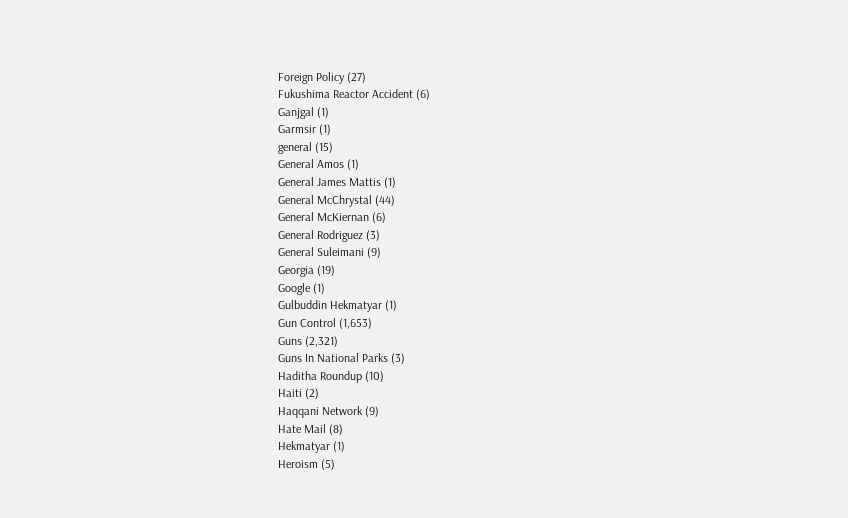Foreign Policy (27)
Fukushima Reactor Accident (6)
Ganjgal (1)
Garmsir (1)
general (15)
General Amos (1)
General James Mattis (1)
General McChrystal (44)
General McKiernan (6)
General Rodriguez (3)
General Suleimani (9)
Georgia (19)
Google (1)
Gulbuddin Hekmatyar (1)
Gun Control (1,653)
Guns (2,321)
Guns In National Parks (3)
Haditha Roundup (10)
Haiti (2)
Haqqani Network (9)
Hate Mail (8)
Hekmatyar (1)
Heroism (5)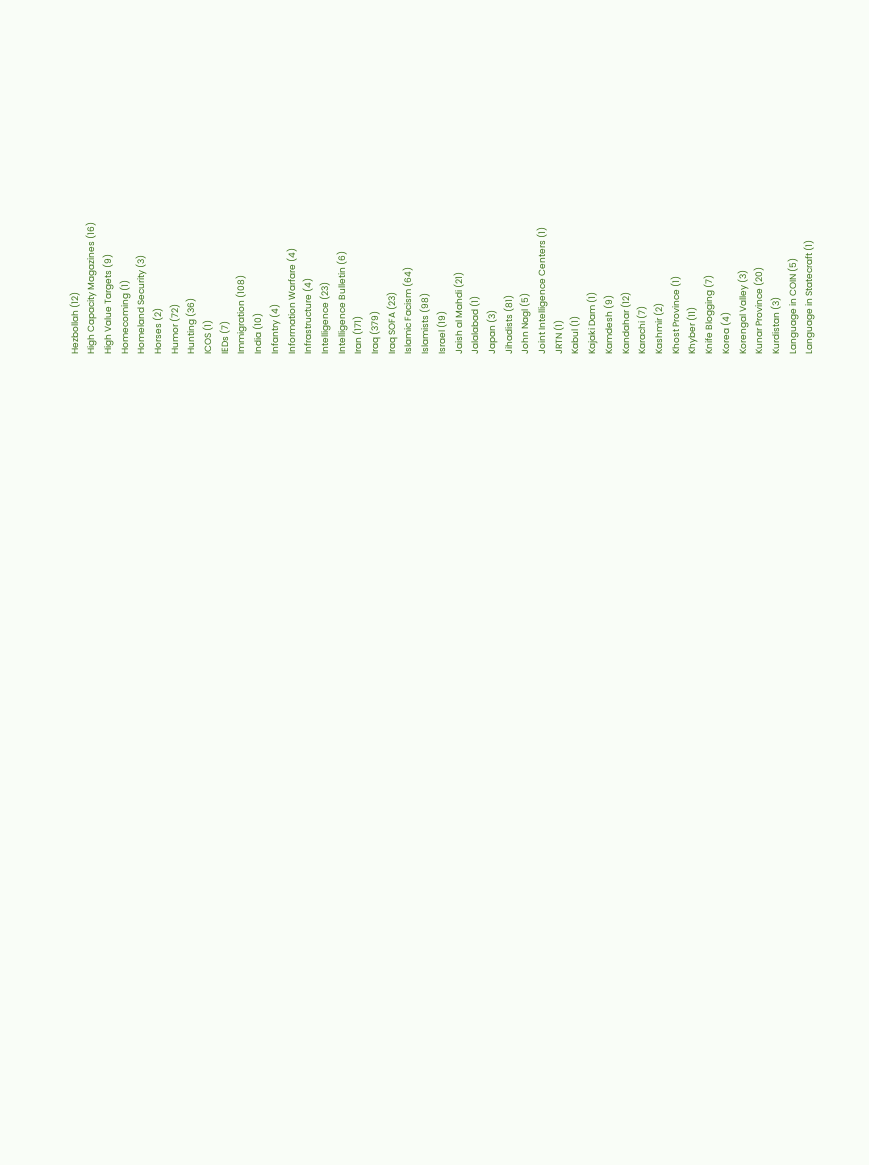Hezbollah (12)
High Capacity Magazines (16)
High Value Targets (9)
Homecoming (1)
Homeland Security (3)
Horses (2)
Humor (72)
Hunting (36)
ICOS (1)
IEDs (7)
Immigration (108)
India (10)
Infantry (4)
Information Warfare (4)
Infrastructure (4)
Intelligence (23)
Intelligence Bulletin (6)
Iran (171)
Iraq (379)
Iraq SOFA (23)
Islamic Facism (64)
Islamists (98)
Israel (19)
Jaish al Mahdi (21)
Jalalabad (1)
Japan (3)
Jihadists (81)
John Nagl (5)
Joint Intelligence Centers (1)
JRTN (1)
Kabul (1)
Kajaki Dam (1)
Kamdesh (9)
Kandahar (12)
Karachi (7)
Kashmir (2)
Khost Province (1)
Khyber (11)
Knife Blogging (7)
Korea (4)
Korengal Valley (3)
Kunar Province (20)
Kurdistan (3)
Language in COIN (5)
Language in Statecraft (1)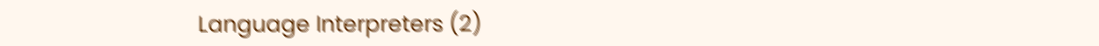Language Interpreters (2)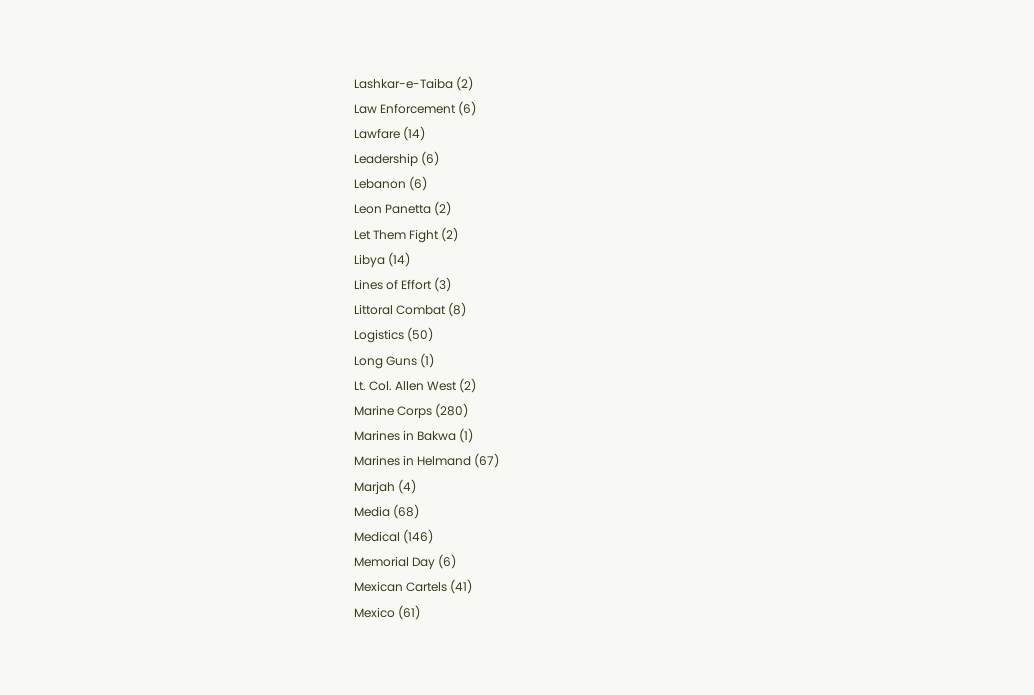Lashkar-e-Taiba (2)
Law Enforcement (6)
Lawfare (14)
Leadership (6)
Lebanon (6)
Leon Panetta (2)
Let Them Fight (2)
Libya (14)
Lines of Effort (3)
Littoral Combat (8)
Logistics (50)
Long Guns (1)
Lt. Col. Allen West (2)
Marine Corps (280)
Marines in Bakwa (1)
Marines in Helmand (67)
Marjah (4)
Media (68)
Medical (146)
Memorial Day (6)
Mexican Cartels (41)
Mexico (61)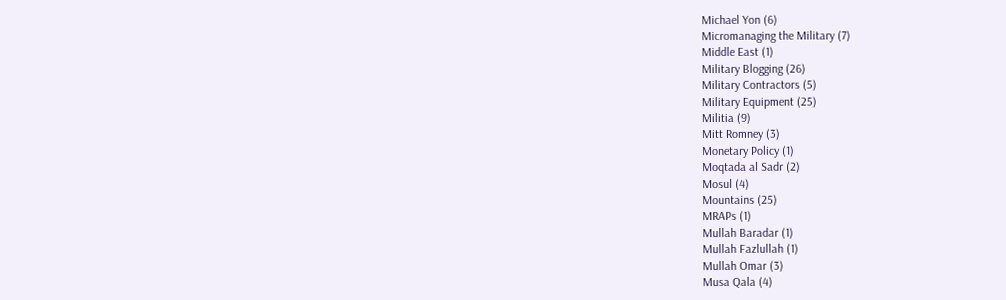Michael Yon (6)
Micromanaging the Military (7)
Middle East (1)
Military Blogging (26)
Military Contractors (5)
Military Equipment (25)
Militia (9)
Mitt Romney (3)
Monetary Policy (1)
Moqtada al Sadr (2)
Mosul (4)
Mountains (25)
MRAPs (1)
Mullah Baradar (1)
Mullah Fazlullah (1)
Mullah Omar (3)
Musa Qala (4)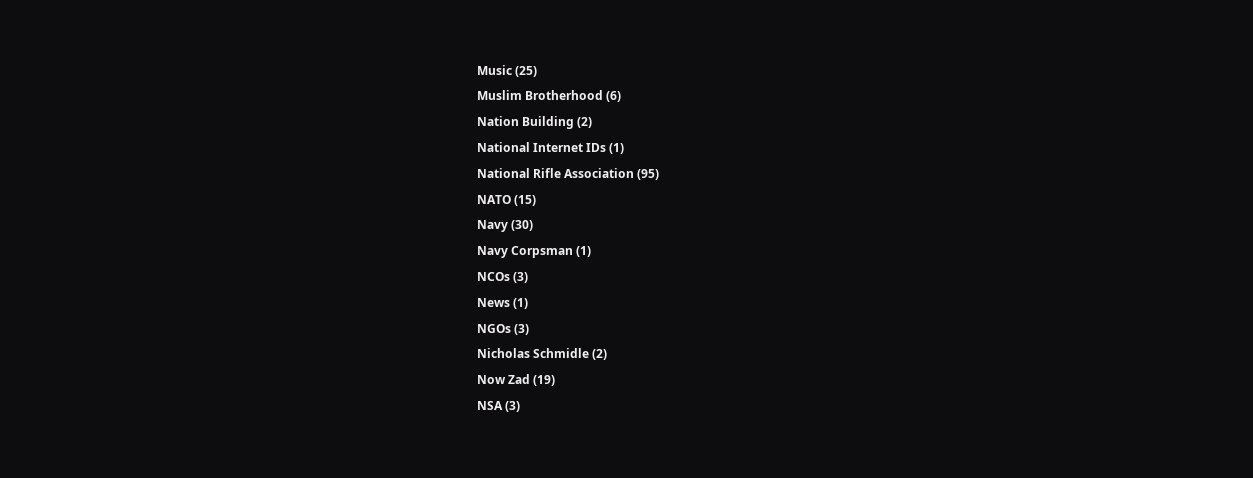Music (25)
Muslim Brotherhood (6)
Nation Building (2)
National Internet IDs (1)
National Rifle Association (95)
NATO (15)
Navy (30)
Navy Corpsman (1)
NCOs (3)
News (1)
NGOs (3)
Nicholas Schmidle (2)
Now Zad (19)
NSA (3)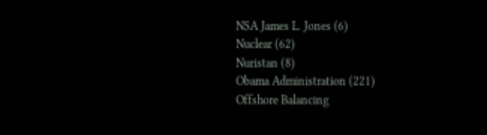NSA James L. Jones (6)
Nuclear (62)
Nuristan (8)
Obama Administration (221)
Offshore Balancing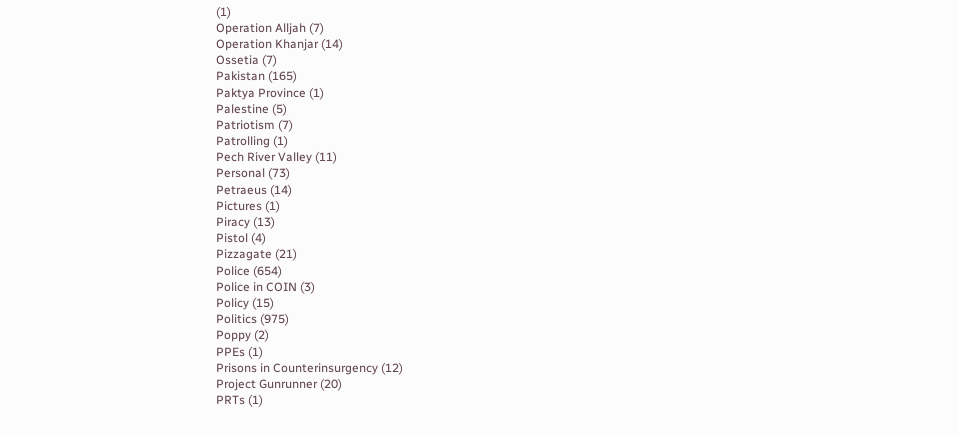(1)
Operation Alljah (7)
Operation Khanjar (14)
Ossetia (7)
Pakistan (165)
Paktya Province (1)
Palestine (5)
Patriotism (7)
Patrolling (1)
Pech River Valley (11)
Personal (73)
Petraeus (14)
Pictures (1)
Piracy (13)
Pistol (4)
Pizzagate (21)
Police (654)
Police in COIN (3)
Policy (15)
Politics (975)
Poppy (2)
PPEs (1)
Prisons in Counterinsurgency (12)
Project Gunrunner (20)
PRTs (1)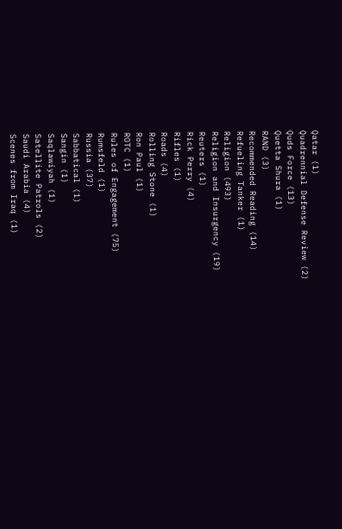Qatar (1)
Quadrennial Defense Review (2)
Quds Force (13)
Quetta Shura (1)
RAND (3)
Recommended Reading (14)
Refueling Tanker (1)
Religion (493)
Religion and Insurgency (19)
Reuters (1)
Rick Perry (4)
Rifles (1)
Roads (4)
Rolling Stone (1)
Ron Paul (1)
ROTC (1)
Rules of Engagement (75)
Rumsfeld (1)
Russia (37)
Sabbatical (1)
Sangin (1)
Saqlawiyah (1)
Satellite Patrols (2)
Saudi Arabia (4)
Scenes from Iraq (1)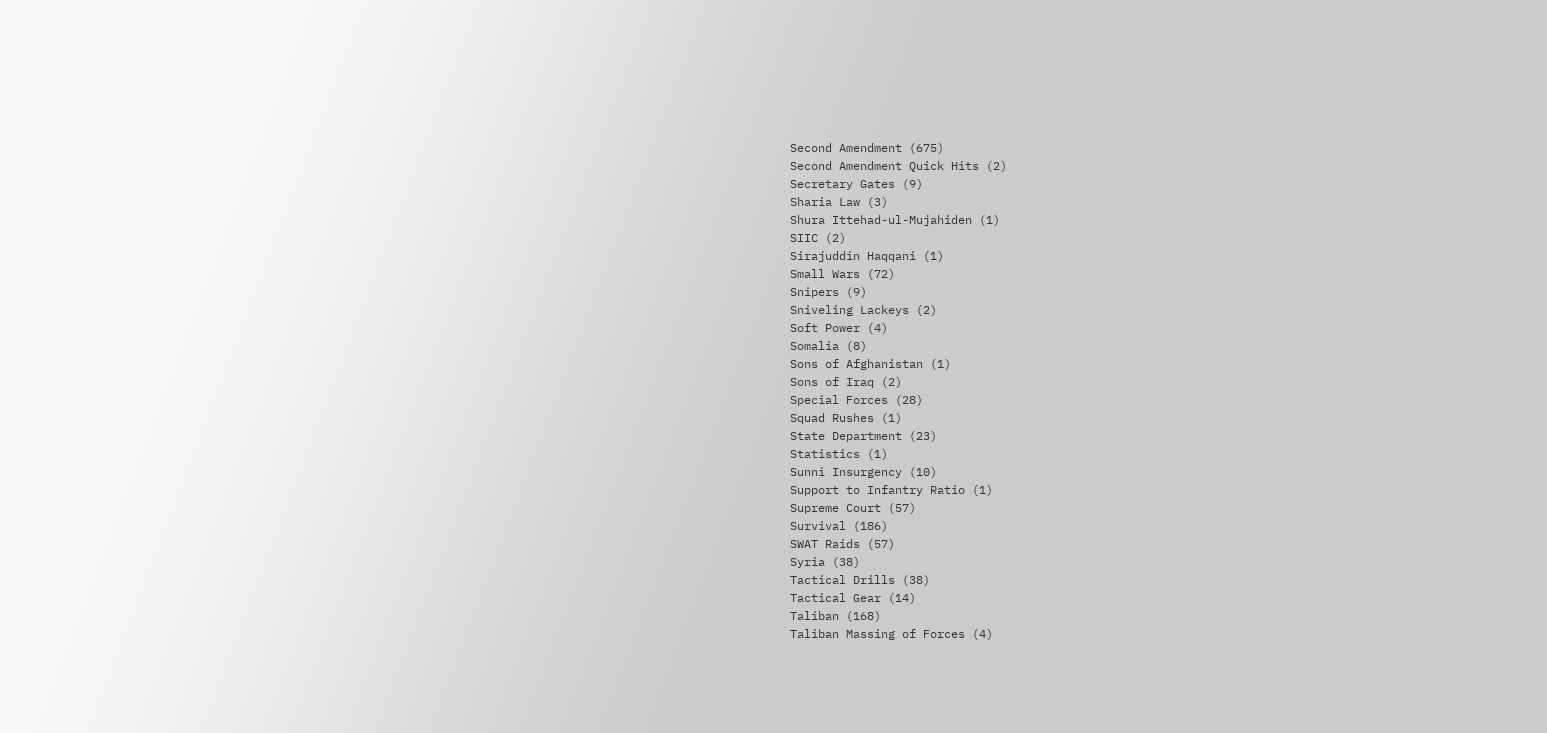Second Amendment (675)
Second Amendment Quick Hits (2)
Secretary Gates (9)
Sharia Law (3)
Shura Ittehad-ul-Mujahiden (1)
SIIC (2)
Sirajuddin Haqqani (1)
Small Wars (72)
Snipers (9)
Sniveling Lackeys (2)
Soft Power (4)
Somalia (8)
Sons of Afghanistan (1)
Sons of Iraq (2)
Special Forces (28)
Squad Rushes (1)
State Department (23)
Statistics (1)
Sunni Insurgency (10)
Support to Infantry Ratio (1)
Supreme Court (57)
Survival (186)
SWAT Raids (57)
Syria (38)
Tactical Drills (38)
Tactical Gear (14)
Taliban (168)
Taliban Massing of Forces (4)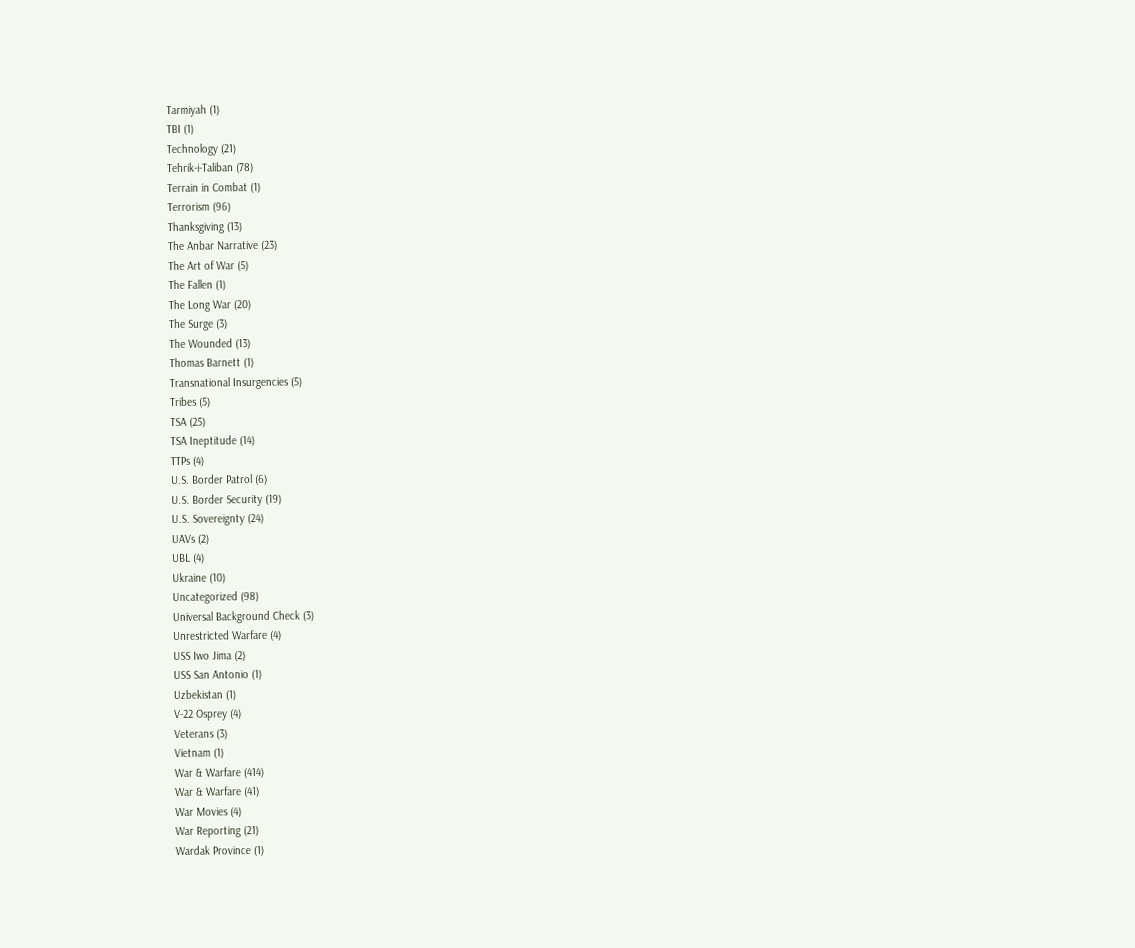Tarmiyah (1)
TBI (1)
Technology (21)
Tehrik-i-Taliban (78)
Terrain in Combat (1)
Terrorism (96)
Thanksgiving (13)
The Anbar Narrative (23)
The Art of War (5)
The Fallen (1)
The Long War (20)
The Surge (3)
The Wounded (13)
Thomas Barnett (1)
Transnational Insurgencies (5)
Tribes (5)
TSA (25)
TSA Ineptitude (14)
TTPs (4)
U.S. Border Patrol (6)
U.S. Border Security (19)
U.S. Sovereignty (24)
UAVs (2)
UBL (4)
Ukraine (10)
Uncategorized (98)
Universal Background Check (3)
Unrestricted Warfare (4)
USS Iwo Jima (2)
USS San Antonio (1)
Uzbekistan (1)
V-22 Osprey (4)
Veterans (3)
Vietnam (1)
War & Warfare (414)
War & Warfare (41)
War Movies (4)
War Reporting (21)
Wardak Province (1)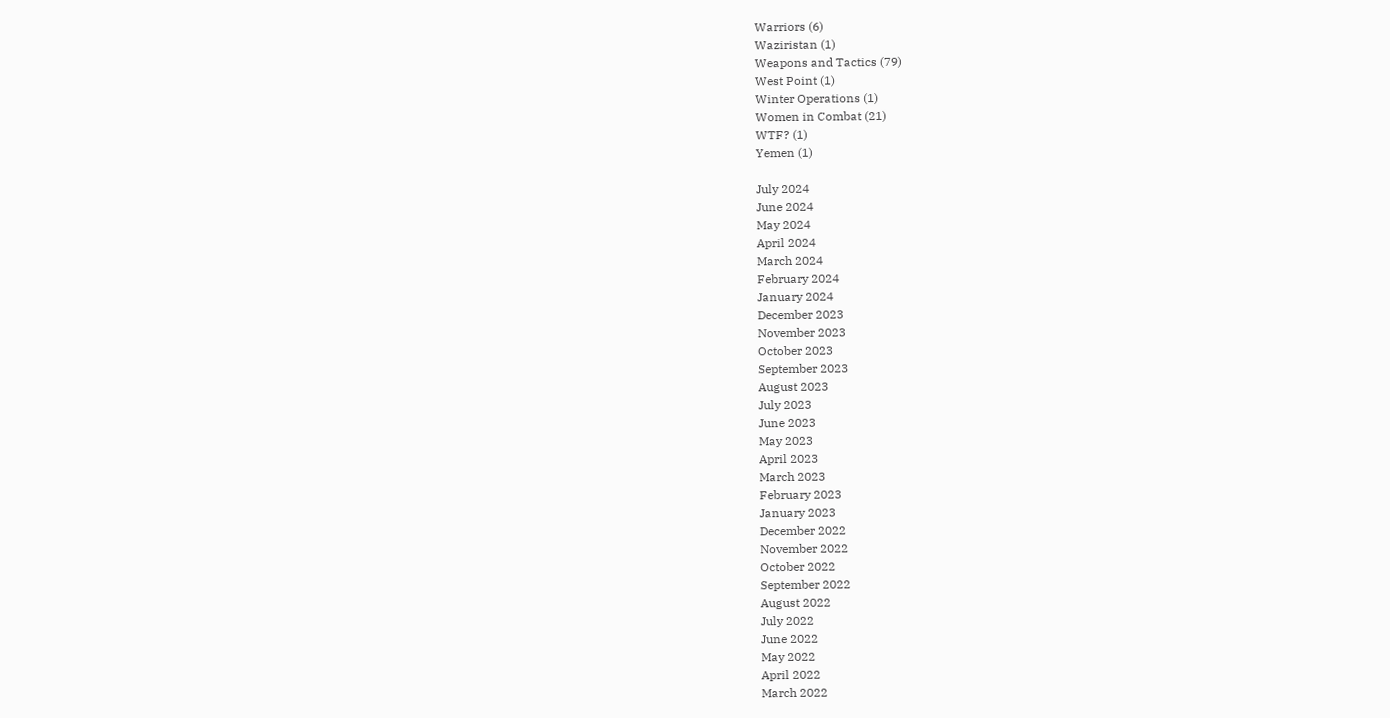Warriors (6)
Waziristan (1)
Weapons and Tactics (79)
West Point (1)
Winter Operations (1)
Women in Combat (21)
WTF? (1)
Yemen (1)

July 2024
June 2024
May 2024
April 2024
March 2024
February 2024
January 2024
December 2023
November 2023
October 2023
September 2023
August 2023
July 2023
June 2023
May 2023
April 2023
March 2023
February 2023
January 2023
December 2022
November 2022
October 2022
September 2022
August 2022
July 2022
June 2022
May 2022
April 2022
March 2022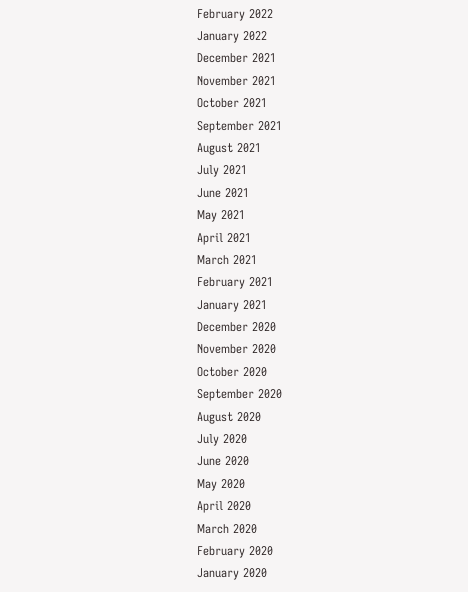February 2022
January 2022
December 2021
November 2021
October 2021
September 2021
August 2021
July 2021
June 2021
May 2021
April 2021
March 2021
February 2021
January 2021
December 2020
November 2020
October 2020
September 2020
August 2020
July 2020
June 2020
May 2020
April 2020
March 2020
February 2020
January 2020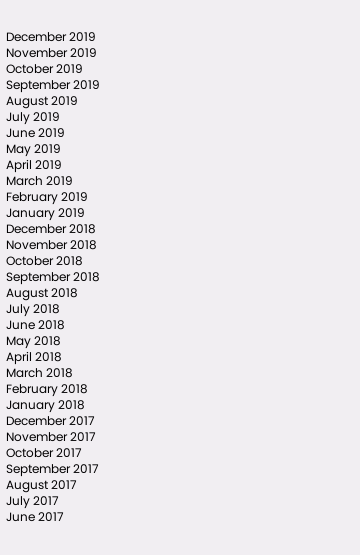December 2019
November 2019
October 2019
September 2019
August 2019
July 2019
June 2019
May 2019
April 2019
March 2019
February 2019
January 2019
December 2018
November 2018
October 2018
September 2018
August 2018
July 2018
June 2018
May 2018
April 2018
March 2018
February 2018
January 2018
December 2017
November 2017
October 2017
September 2017
August 2017
July 2017
June 2017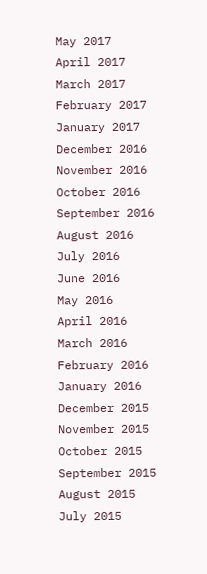May 2017
April 2017
March 2017
February 2017
January 2017
December 2016
November 2016
October 2016
September 2016
August 2016
July 2016
June 2016
May 2016
April 2016
March 2016
February 2016
January 2016
December 2015
November 2015
October 2015
September 2015
August 2015
July 2015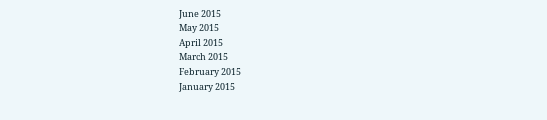June 2015
May 2015
April 2015
March 2015
February 2015
January 2015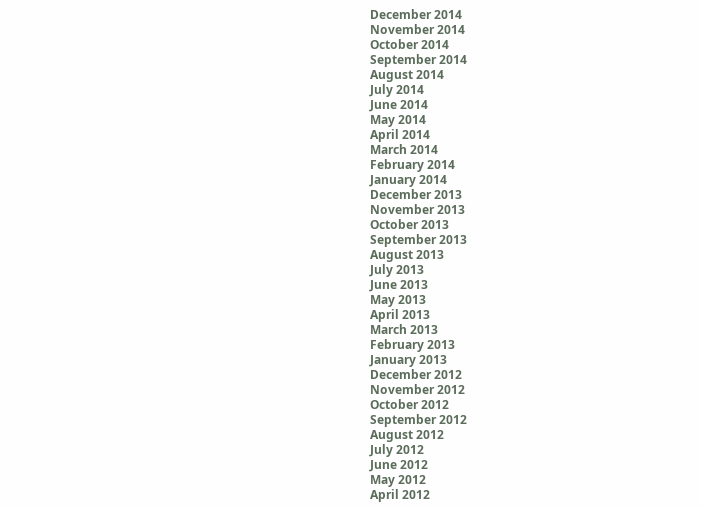December 2014
November 2014
October 2014
September 2014
August 2014
July 2014
June 2014
May 2014
April 2014
March 2014
February 2014
January 2014
December 2013
November 2013
October 2013
September 2013
August 2013
July 2013
June 2013
May 2013
April 2013
March 2013
February 2013
January 2013
December 2012
November 2012
October 2012
September 2012
August 2012
July 2012
June 2012
May 2012
April 2012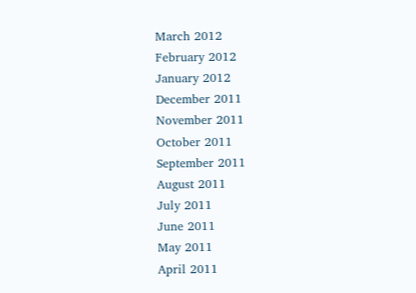March 2012
February 2012
January 2012
December 2011
November 2011
October 2011
September 2011
August 2011
July 2011
June 2011
May 2011
April 2011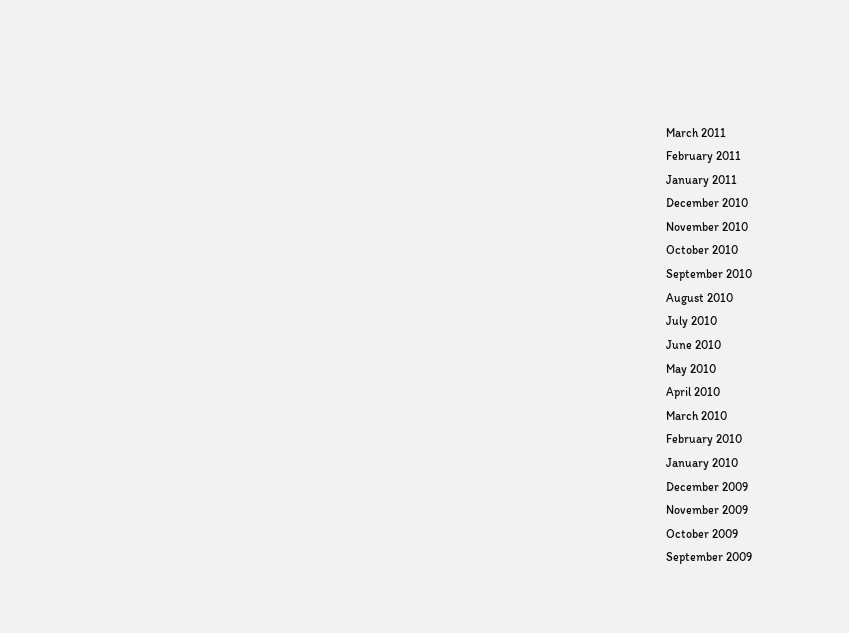March 2011
February 2011
January 2011
December 2010
November 2010
October 2010
September 2010
August 2010
July 2010
June 2010
May 2010
April 2010
March 2010
February 2010
January 2010
December 2009
November 2009
October 2009
September 2009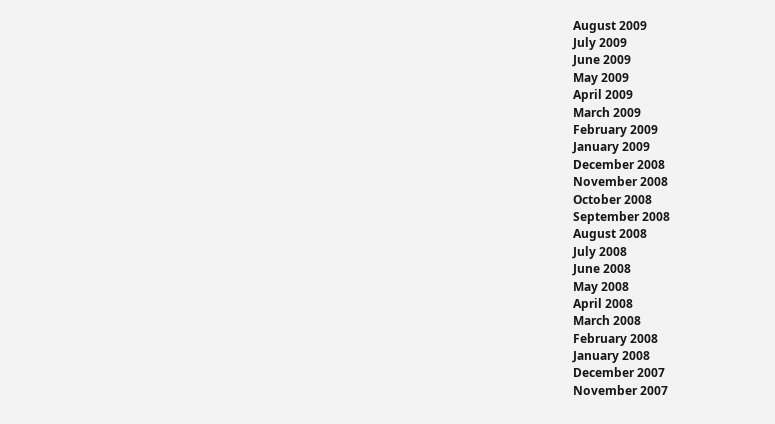August 2009
July 2009
June 2009
May 2009
April 2009
March 2009
February 2009
January 2009
December 2008
November 2008
October 2008
September 2008
August 2008
July 2008
June 2008
May 2008
April 2008
March 2008
February 2008
January 2008
December 2007
November 2007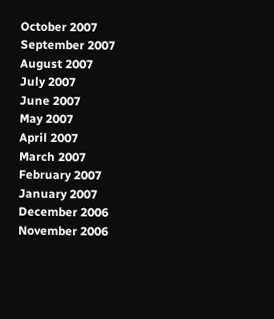October 2007
September 2007
August 2007
July 2007
June 2007
May 2007
April 2007
March 2007
February 2007
January 2007
December 2006
November 2006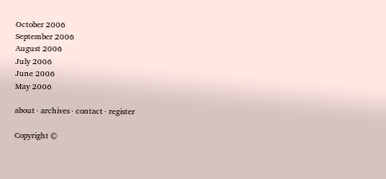October 2006
September 2006
August 2006
July 2006
June 2006
May 2006

about · archives · contact · register

Copyright ©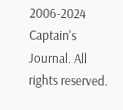2006-2024 Captain's Journal. All rights reserved.